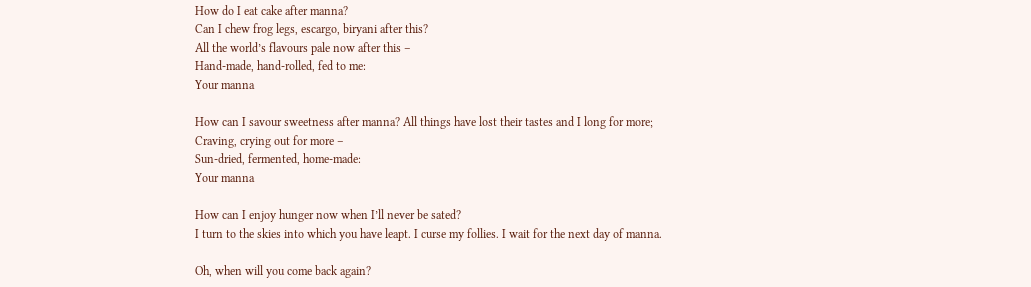How do I eat cake after manna?
Can I chew frog legs, escargo, biryani after this?
All the world’s flavours pale now after this –
Hand-made, hand-rolled, fed to me:
Your manna

How can I savour sweetness after manna? All things have lost their tastes and I long for more;
Craving, crying out for more –
Sun-dried, fermented, home-made:
Your manna

How can I enjoy hunger now when I’ll never be sated?
I turn to the skies into which you have leapt. I curse my follies. I wait for the next day of manna.

Oh, when will you come back again?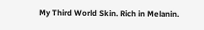My Third World Skin. Rich in Melanin.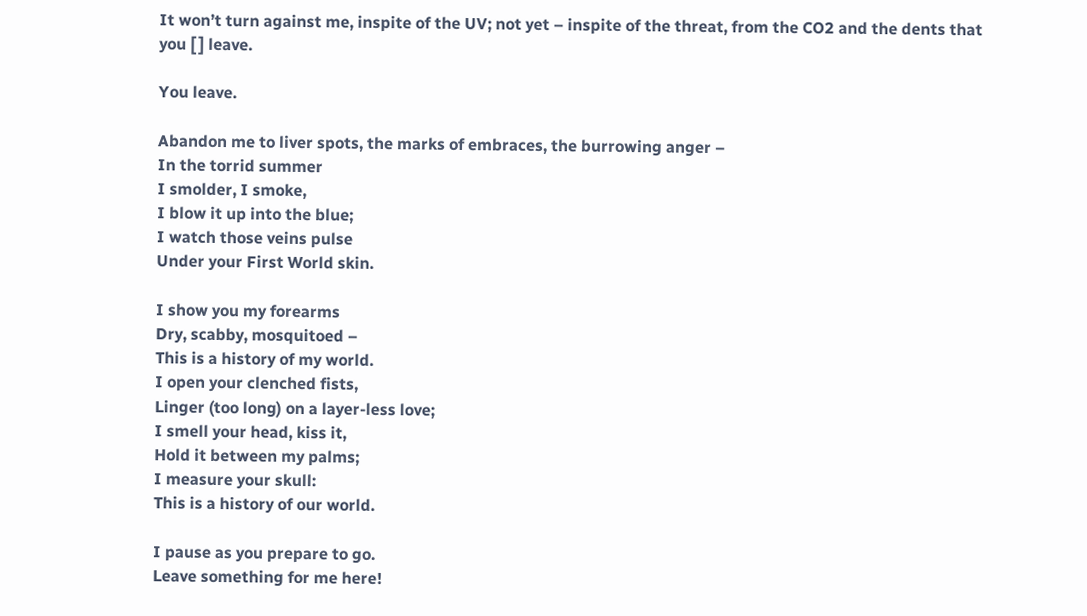It won’t turn against me, inspite of the UV; not yet – inspite of the threat, from the CO2 and the dents that you [ ] leave.

You leave.

Abandon me to liver spots, the marks of embraces, the burrowing anger –
In the torrid summer
I smolder, I smoke,
I blow it up into the blue;
I watch those veins pulse
Under your First World skin.

I show you my forearms
Dry, scabby, mosquitoed –
This is a history of my world.
I open your clenched fists,
Linger (too long) on a layer-less love;
I smell your head, kiss it,
Hold it between my palms;
I measure your skull:
This is a history of our world.

I pause as you prepare to go.
Leave something for me here!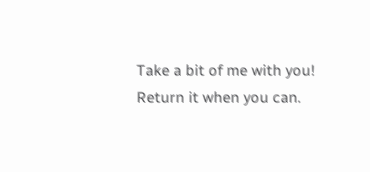Take a bit of me with you!
Return it when you can.